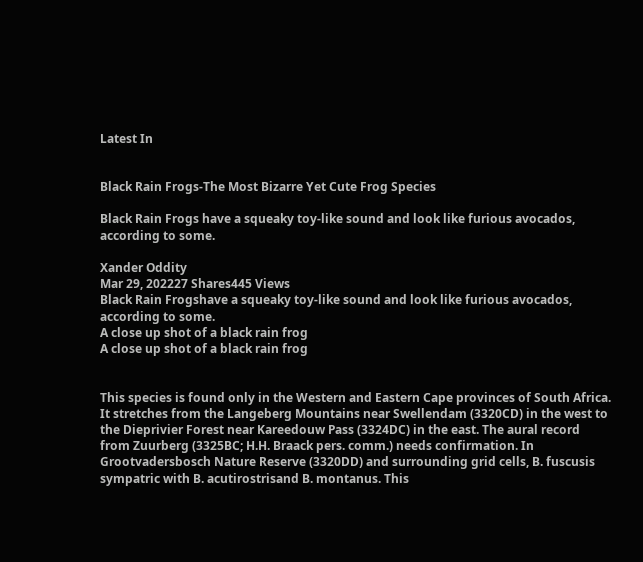Latest In


Black Rain Frogs-The Most Bizarre Yet Cute Frog Species

Black Rain Frogs have a squeaky toy-like sound and look like furious avocados, according to some.

Xander Oddity
Mar 29, 202227 Shares445 Views
Black Rain Frogshave a squeaky toy-like sound and look like furious avocados, according to some.
A close up shot of a black rain frog
A close up shot of a black rain frog


This species is found only in the Western and Eastern Cape provinces of South Africa. It stretches from the Langeberg Mountains near Swellendam (3320CD) in the west to the Dieprivier Forest near Kareedouw Pass (3324DC) in the east. The aural record from Zuurberg (3325BC; H.H. Braack pers. comm.) needs confirmation. In Grootvadersbosch Nature Reserve (3320DD) and surrounding grid cells, B. fuscusis sympatric with B. acutirostrisand B. montanus. This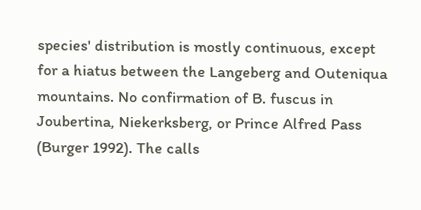species' distribution is mostly continuous, except for a hiatus between the Langeberg and Outeniqua mountains. No confirmation of B. fuscus in Joubertina, Niekerksberg, or Prince Alfred Pass (Burger 1992). The calls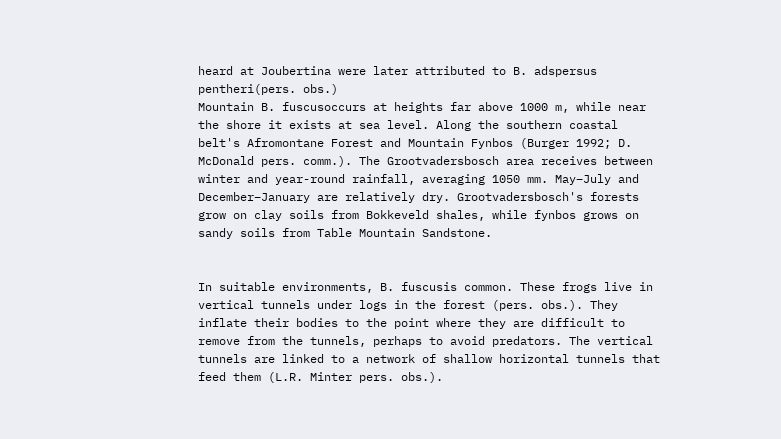heard at Joubertina were later attributed to B. adspersus pentheri(pers. obs.)
Mountain B. fuscusoccurs at heights far above 1000 m, while near the shore it exists at sea level. Along the southern coastal belt's Afromontane Forest and Mountain Fynbos (Burger 1992; D. McDonald pers. comm.). The Grootvadersbosch area receives between winter and year-round rainfall, averaging 1050 mm. May–July and December–January are relatively dry. Grootvadersbosch's forests grow on clay soils from Bokkeveld shales, while fynbos grows on sandy soils from Table Mountain Sandstone.


In suitable environments, B. fuscusis common. These frogs live in vertical tunnels under logs in the forest (pers. obs.). They inflate their bodies to the point where they are difficult to remove from the tunnels, perhaps to avoid predators. The vertical tunnels are linked to a network of shallow horizontal tunnels that feed them (L.R. Minter pers. obs.).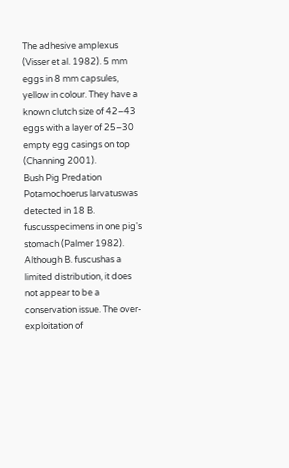The adhesive amplexus (Visser et al. 1982). 5 mm eggs in 8 mm capsules, yellow in colour. They have a known clutch size of 42–43 eggs with a layer of 25–30 empty egg casings on top (Channing 2001).
Bush Pig Predation Potamochoerus larvatuswas detected in 18 B. fuscusspecimens in one pig's stomach (Palmer 1982).
Although B. fuscushas a limited distribution, it does not appear to be a conservation issue. The over-exploitation of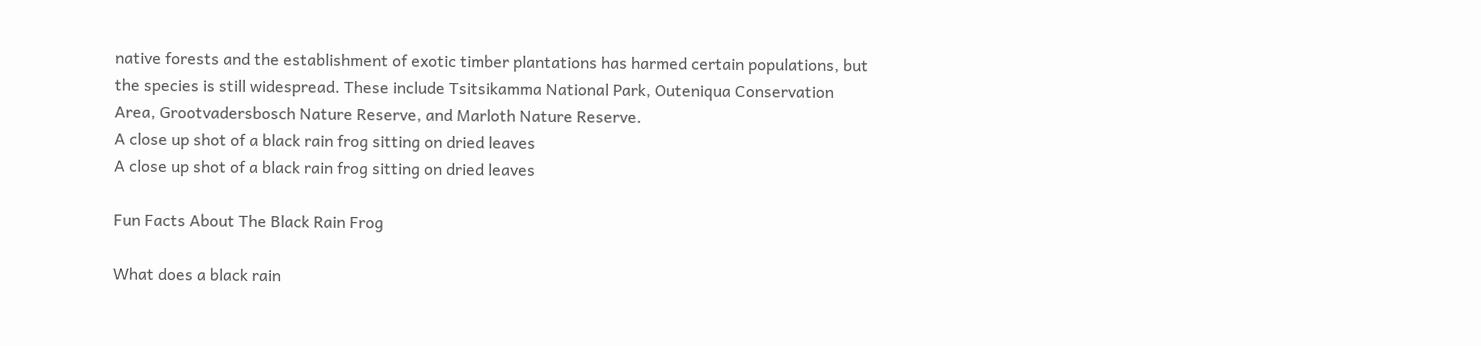native forests and the establishment of exotic timber plantations has harmed certain populations, but the species is still widespread. These include Tsitsikamma National Park, Outeniqua Conservation Area, Grootvadersbosch Nature Reserve, and Marloth Nature Reserve.
A close up shot of a black rain frog sitting on dried leaves
A close up shot of a black rain frog sitting on dried leaves

Fun Facts About The Black Rain Frog

What does a black rain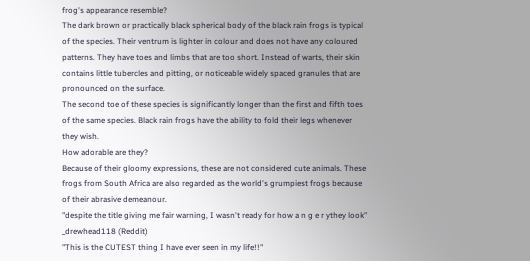frog's appearance resemble?
The dark brown or practically black spherical body of the black rain frogs is typical of the species. Their ventrum is lighter in colour and does not have any coloured patterns. They have toes and limbs that are too short. Instead of warts, their skin contains little tubercles and pitting, or noticeable widely spaced granules that are pronounced on the surface.
The second toe of these species is significantly longer than the first and fifth toes of the same species. Black rain frogs have the ability to fold their legs whenever they wish.
How adorable are they?
Because of their gloomy expressions, these are not considered cute animals. These frogs from South Africa are also regarded as the world's grumpiest frogs because of their abrasive demeanour.
"despite the title giving me fair warning, I wasn't ready for how a n g e r ythey look"
_drewhead118 (Reddit)
"This is the CUTEST thing I have ever seen in my life!!"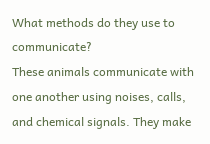What methods do they use to communicate?
These animals communicate with one another using noises, calls, and chemical signals. They make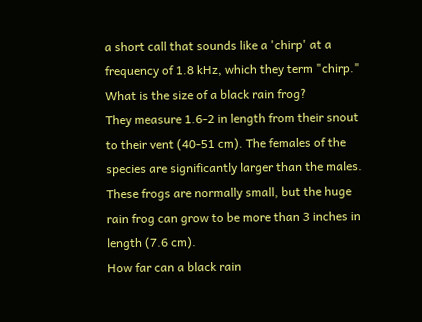a short call that sounds like a 'chirp' at a frequency of 1.8 kHz, which they term "chirp."
What is the size of a black rain frog?
They measure 1.6-2 in length from their snout to their vent (40-51 cm). The females of the species are significantly larger than the males. These frogs are normally small, but the huge rain frog can grow to be more than 3 inches in length (7.6 cm).
How far can a black rain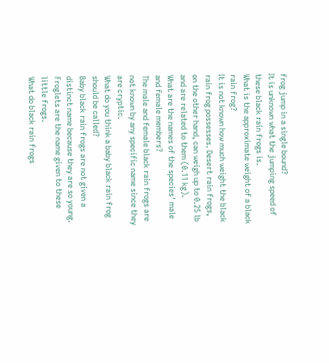frog jump in a single bound?
It is unknown what the jumping speed of these black rain frogs is.
What is the approximate weight of a black rain frog?
It is not known how much weight the black rain frog possesses. Desert rain frogs, on the other hand, can weigh up to 0.25 lb and are related to them (0.11 kg).
What are the names of the species' male and female members?
The male and female black rain frogs are not known by any specific name since they are cryptic.
What do you think a baby black rain frog should be called?
Baby black rain frogs are not given a distinct name because they are so young. Froglets are the name given to these little frogs.
What do black rain frogs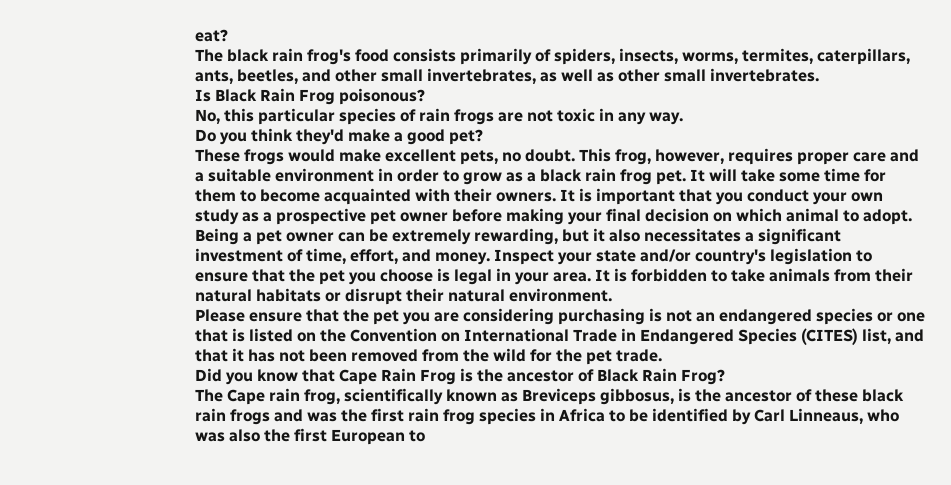eat?
The black rain frog's food consists primarily of spiders, insects, worms, termites, caterpillars, ants, beetles, and other small invertebrates, as well as other small invertebrates.
Is Black Rain Frog poisonous?
No, this particular species of rain frogs are not toxic in any way.
Do you think they'd make a good pet?
These frogs would make excellent pets, no doubt. This frog, however, requires proper care and a suitable environment in order to grow as a black rain frog pet. It will take some time for them to become acquainted with their owners. It is important that you conduct your own study as a prospective pet owner before making your final decision on which animal to adopt.
Being a pet owner can be extremely rewarding, but it also necessitates a significant investment of time, effort, and money. Inspect your state and/or country's legislation to ensure that the pet you choose is legal in your area. It is forbidden to take animals from their natural habitats or disrupt their natural environment.
Please ensure that the pet you are considering purchasing is not an endangered species or one that is listed on the Convention on International Trade in Endangered Species (CITES) list, and that it has not been removed from the wild for the pet trade.
Did you know that Cape Rain Frog is the ancestor of Black Rain Frog?
The Cape rain frog, scientifically known as Breviceps gibbosus, is the ancestor of these black rain frogs and was the first rain frog species in Africa to be identified by Carl Linneaus, who was also the first European to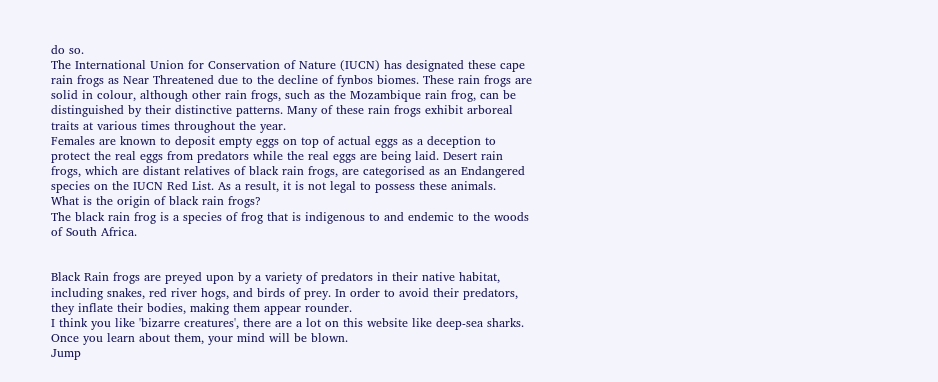do so.
The International Union for Conservation of Nature (IUCN) has designated these cape rain frogs as Near Threatened due to the decline of fynbos biomes. These rain frogs are solid in colour, although other rain frogs, such as the Mozambique rain frog, can be distinguished by their distinctive patterns. Many of these rain frogs exhibit arboreal traits at various times throughout the year.
Females are known to deposit empty eggs on top of actual eggs as a deception to protect the real eggs from predators while the real eggs are being laid. Desert rain frogs, which are distant relatives of black rain frogs, are categorised as an Endangered species on the IUCN Red List. As a result, it is not legal to possess these animals.
What is the origin of black rain frogs?
The black rain frog is a species of frog that is indigenous to and endemic to the woods of South Africa.


Black Rain frogs are preyed upon by a variety of predators in their native habitat, including snakes, red river hogs, and birds of prey. In order to avoid their predators, they inflate their bodies, making them appear rounder.
I think you like 'bizarre creatures', there are a lot on this website like deep-sea sharks. Once you learn about them, your mind will be blown.
Jump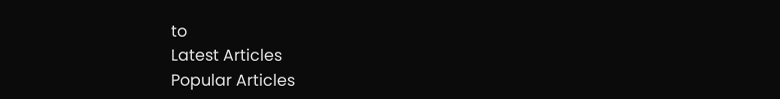to
Latest Articles
Popular Articles